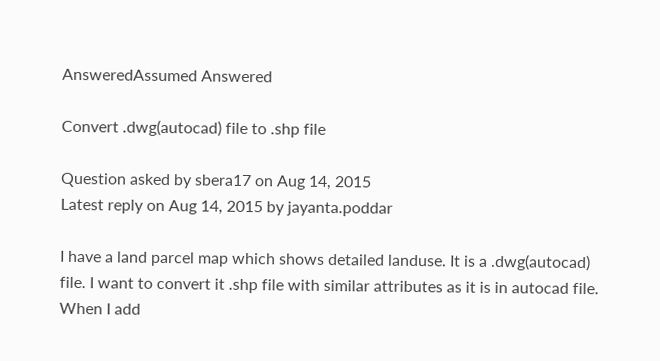AnsweredAssumed Answered

Convert .dwg(autocad) file to .shp file

Question asked by sbera17 on Aug 14, 2015
Latest reply on Aug 14, 2015 by jayanta.poddar

I have a land parcel map which shows detailed landuse. It is a .dwg(autocad) file. I want to convert it .shp file with similar attributes as it is in autocad file. When I add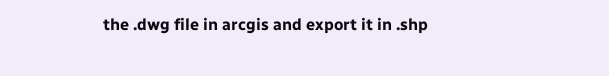the .dwg file in arcgis and export it in .shp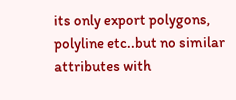its only export polygons, polyline etc..but no similar attributes with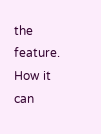the feature. How it can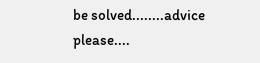be solved........advice please....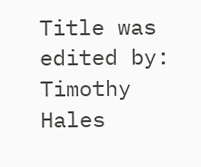Title was edited by: Timothy Hales